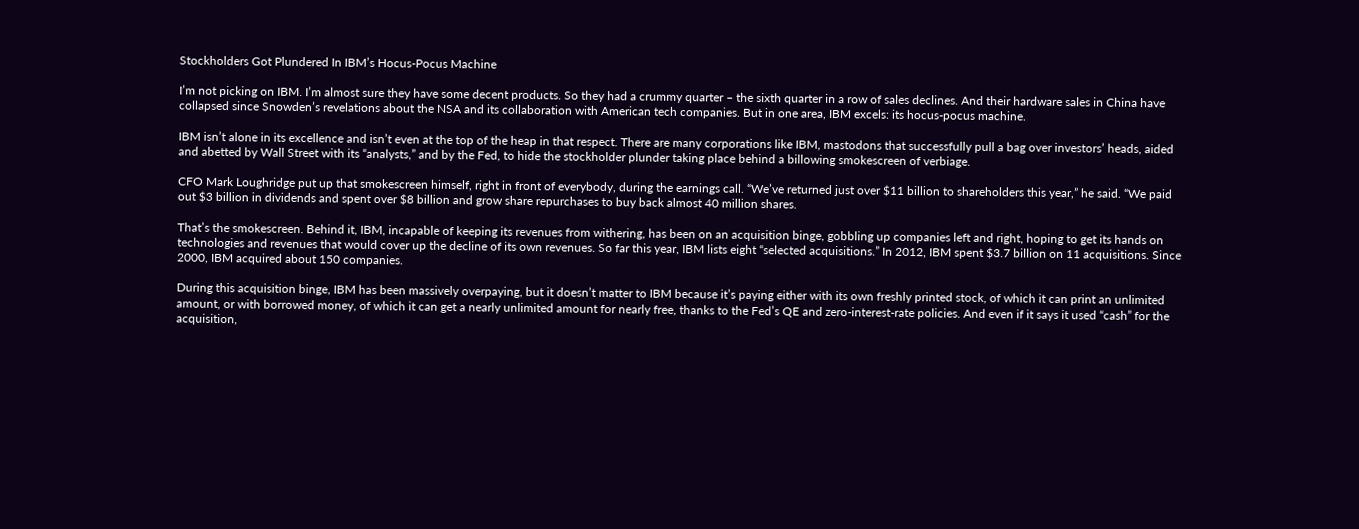Stockholders Got Plundered In IBM’s Hocus-Pocus Machine

I’m not picking on IBM. I’m almost sure they have some decent products. So they had a crummy quarter – the sixth quarter in a row of sales declines. And their hardware sales in China have collapsed since Snowden’s revelations about the NSA and its collaboration with American tech companies. But in one area, IBM excels: its hocus-pocus machine.

IBM isn’t alone in its excellence and isn’t even at the top of the heap in that respect. There are many corporations like IBM, mastodons that successfully pull a bag over investors’ heads, aided and abetted by Wall Street with its “analysts,” and by the Fed, to hide the stockholder plunder taking place behind a billowing smokescreen of verbiage.

CFO Mark Loughridge put up that smokescreen himself, right in front of everybody, during the earnings call. “We’ve returned just over $11 billion to shareholders this year,” he said. “We paid out $3 billion in dividends and spent over $8 billion and grow share repurchases to buy back almost 40 million shares.

That’s the smokescreen. Behind it, IBM, incapable of keeping its revenues from withering, has been on an acquisition binge, gobbling up companies left and right, hoping to get its hands on technologies and revenues that would cover up the decline of its own revenues. So far this year, IBM lists eight “selected acquisitions.” In 2012, IBM spent $3.7 billion on 11 acquisitions. Since 2000, IBM acquired about 150 companies.

During this acquisition binge, IBM has been massively overpaying, but it doesn’t matter to IBM because it’s paying either with its own freshly printed stock, of which it can print an unlimited amount, or with borrowed money, of which it can get a nearly unlimited amount for nearly free, thanks to the Fed’s QE and zero-interest-rate policies. And even if it says it used “cash” for the acquisition,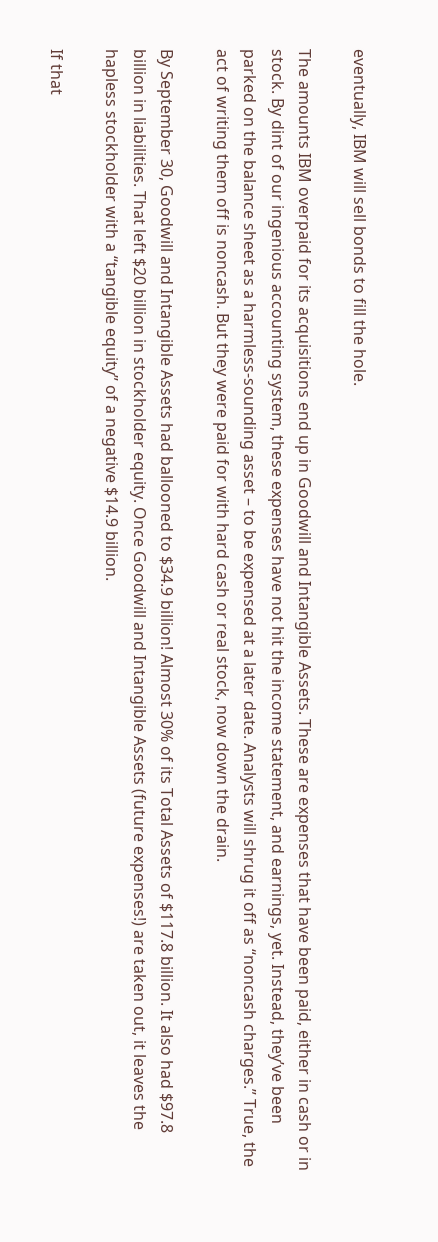eventually, IBM will sell bonds to fill the hole.

The amounts IBM overpaid for its acquisitions end up in Goodwill and Intangible Assets. These are expenses that have been paid, either in cash or in stock. By dint of our ingenious accounting system, these expenses have not hit the income statement, and earnings, yet. Instead, they’ve been parked on the balance sheet as a harmless-sounding asset – to be expensed at a later date. Analysts will shrug it off as “noncash charges.” True, the act of writing them off is noncash. But they were paid for with hard cash or real stock, now down the drain.

By September 30, Goodwill and Intangible Assets had ballooned to $34.9 billion! Almost 30% of its Total Assets of $117.8 billion. It also had $97.8 billion in liabilities. That left $20 billion in stockholder equity. Once Goodwill and Intangible Assets (future expenses!) are taken out, it leaves the hapless stockholder with a “tangible equity” of a negative $14.9 billion.

If that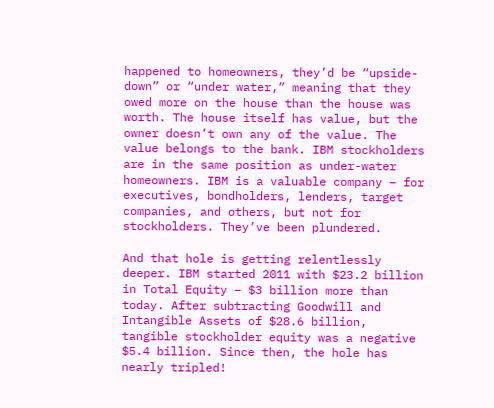happened to homeowners, they’d be “upside-down” or “under water,” meaning that they owed more on the house than the house was worth. The house itself has value, but the owner doesn’t own any of the value. The value belongs to the bank. IBM stockholders are in the same position as under-water homeowners. IBM is a valuable company – for executives, bondholders, lenders, target companies, and others, but not for stockholders. They’ve been plundered.

And that hole is getting relentlessly deeper. IBM started 2011 with $23.2 billion in Total Equity – $3 billion more than today. After subtracting Goodwill and Intangible Assets of $28.6 billion, tangible stockholder equity was a negative $5.4 billion. Since then, the hole has nearly tripled!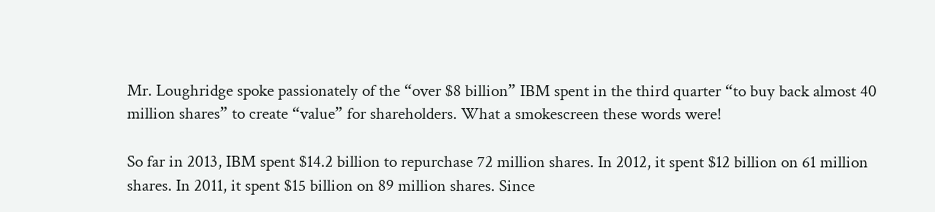Mr. Loughridge spoke passionately of the “over $8 billion” IBM spent in the third quarter “to buy back almost 40 million shares” to create “value” for shareholders. What a smokescreen these words were!

So far in 2013, IBM spent $14.2 billion to repurchase 72 million shares. In 2012, it spent $12 billion on 61 million shares. In 2011, it spent $15 billion on 89 million shares. Since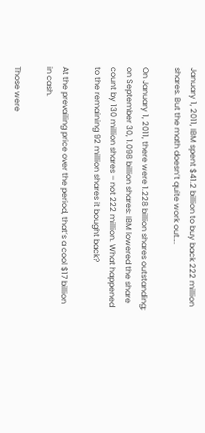January 1, 2011, IBM spent $41.2 billion to buy back 222 million shares. But the math doesn’t quite work out….

On January 1, 2011, there were 1.228 billion shares outstanding; on September 30, 1.098 billion shares: IBM lowered the share count by 130 million shares – not 222 million. What happened to the remaining 92 million shares it bought back?

At the prevailing price over the period, that’s a cool $17 billion in cash.

Those were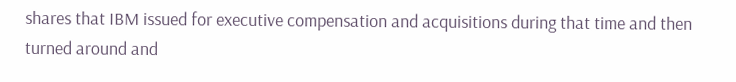shares that IBM issued for executive compensation and acquisitions during that time and then turned around and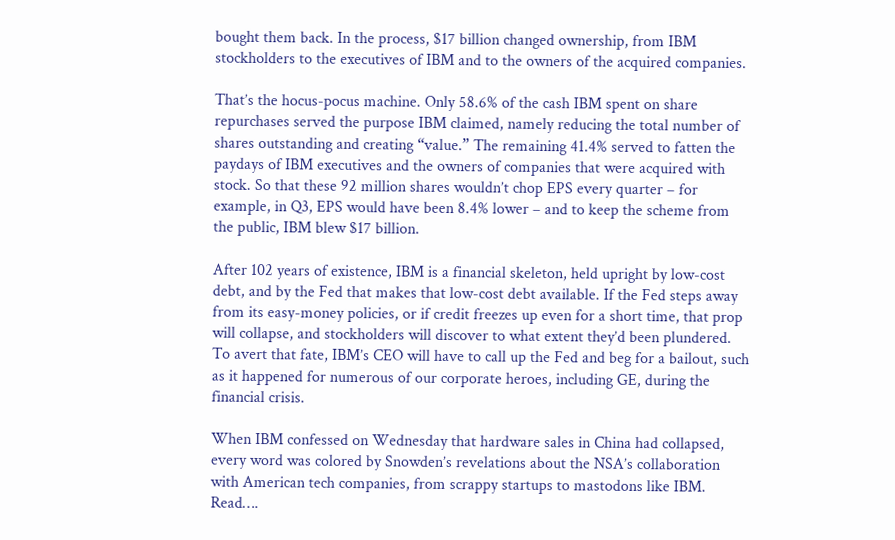bought them back. In the process, $17 billion changed ownership, from IBM stockholders to the executives of IBM and to the owners of the acquired companies.

That’s the hocus-pocus machine. Only 58.6% of the cash IBM spent on share repurchases served the purpose IBM claimed, namely reducing the total number of shares outstanding and creating “value.” The remaining 41.4% served to fatten the paydays of IBM executives and the owners of companies that were acquired with stock. So that these 92 million shares wouldn’t chop EPS every quarter – for example, in Q3, EPS would have been 8.4% lower – and to keep the scheme from the public, IBM blew $17 billion.

After 102 years of existence, IBM is a financial skeleton, held upright by low-cost debt, and by the Fed that makes that low-cost debt available. If the Fed steps away from its easy-money policies, or if credit freezes up even for a short time, that prop will collapse, and stockholders will discover to what extent they’d been plundered. To avert that fate, IBM’s CEO will have to call up the Fed and beg for a bailout, such as it happened for numerous of our corporate heroes, including GE, during the financial crisis.

When IBM confessed on Wednesday that hardware sales in China had collapsed, every word was colored by Snowden’s revelations about the NSA’s collaboration with American tech companies, from scrappy startups to mastodons like IBM. Read….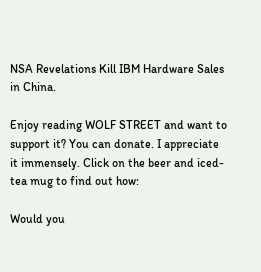NSA Revelations Kill IBM Hardware Sales in China.

Enjoy reading WOLF STREET and want to support it? You can donate. I appreciate it immensely. Click on the beer and iced-tea mug to find out how:

Would you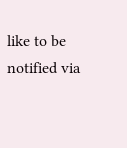like to be notified via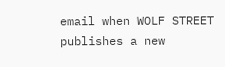email when WOLF STREET publishes a new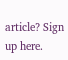article? Sign up here.